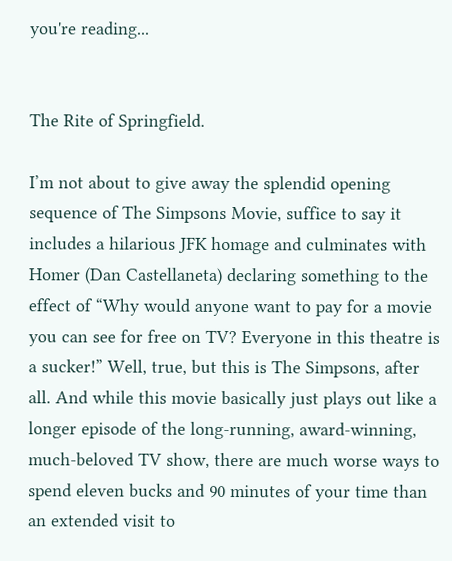you're reading...


The Rite of Springfield.

I’m not about to give away the splendid opening sequence of The Simpsons Movie, suffice to say it includes a hilarious JFK homage and culminates with Homer (Dan Castellaneta) declaring something to the effect of “Why would anyone want to pay for a movie you can see for free on TV? Everyone in this theatre is a sucker!” Well, true, but this is The Simpsons, after all. And while this movie basically just plays out like a longer episode of the long-running, award-winning, much-beloved TV show, there are much worse ways to spend eleven bucks and 90 minutes of your time than an extended visit to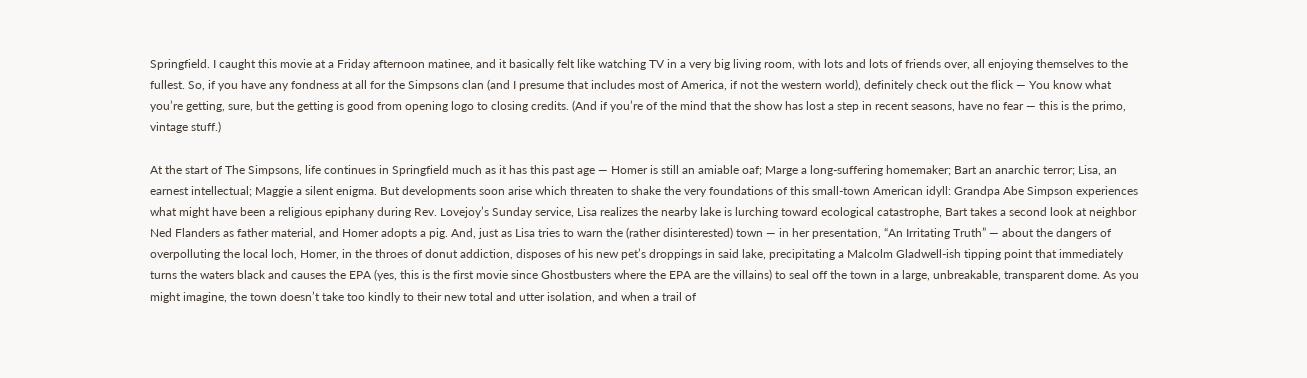Springfield. I caught this movie at a Friday afternoon matinee, and it basically felt like watching TV in a very big living room, with lots and lots of friends over, all enjoying themselves to the fullest. So, if you have any fondness at all for the Simpsons clan (and I presume that includes most of America, if not the western world), definitely check out the flick — You know what you’re getting, sure, but the getting is good from opening logo to closing credits. (And if you’re of the mind that the show has lost a step in recent seasons, have no fear — this is the primo, vintage stuff.)

At the start of The Simpsons, life continues in Springfield much as it has this past age — Homer is still an amiable oaf; Marge a long-suffering homemaker; Bart an anarchic terror; Lisa, an earnest intellectual; Maggie a silent enigma. But developments soon arise which threaten to shake the very foundations of this small-town American idyll: Grandpa Abe Simpson experiences what might have been a religious epiphany during Rev. Lovejoy’s Sunday service, Lisa realizes the nearby lake is lurching toward ecological catastrophe, Bart takes a second look at neighbor Ned Flanders as father material, and Homer adopts a pig. And, just as Lisa tries to warn the (rather disinterested) town — in her presentation, “An Irritating Truth” — about the dangers of overpolluting the local loch, Homer, in the throes of donut addiction, disposes of his new pet’s droppings in said lake, precipitating a Malcolm Gladwell-ish tipping point that immediately turns the waters black and causes the EPA (yes, this is the first movie since Ghostbusters where the EPA are the villains) to seal off the town in a large, unbreakable, transparent dome. As you might imagine, the town doesn’t take too kindly to their new total and utter isolation, and when a trail of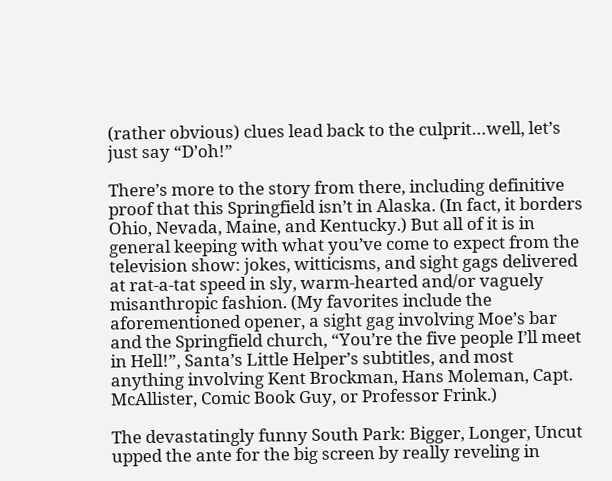(rather obvious) clues lead back to the culprit…well, let’s just say “D’oh!”

There’s more to the story from there, including definitive proof that this Springfield isn’t in Alaska. (In fact, it borders Ohio, Nevada, Maine, and Kentucky.) But all of it is in general keeping with what you’ve come to expect from the television show: jokes, witticisms, and sight gags delivered at rat-a-tat speed in sly, warm-hearted and/or vaguely misanthropic fashion. (My favorites include the aforementioned opener, a sight gag involving Moe’s bar and the Springfield church, “You’re the five people I’ll meet in Hell!”, Santa’s Little Helper’s subtitles, and most anything involving Kent Brockman, Hans Moleman, Capt. McAllister, Comic Book Guy, or Professor Frink.)

The devastatingly funny South Park: Bigger, Longer, Uncut upped the ante for the big screen by really reveling in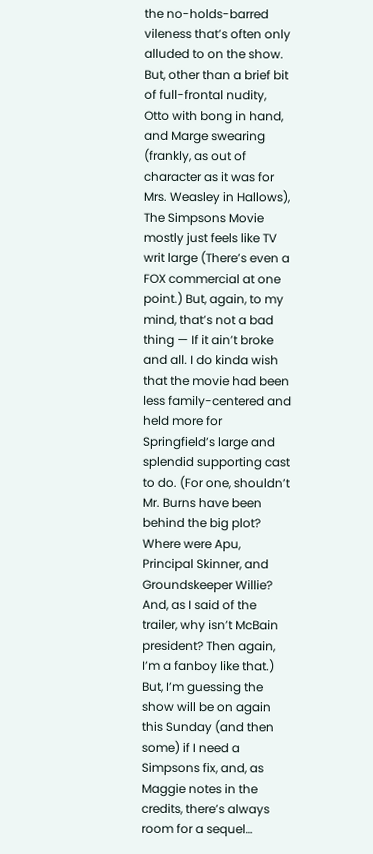the no-holds-barred vileness that’s often only alluded to on the show. But, other than a brief bit of full-frontal nudity, Otto with bong in hand, and Marge swearing (frankly, as out of character as it was for Mrs. Weasley in Hallows), The Simpsons Movie mostly just feels like TV writ large (There’s even a FOX commercial at one point.) But, again, to my mind, that’s not a bad thing — If it ain’t broke and all. I do kinda wish that the movie had been less family-centered and held more for Springfield’s large and splendid supporting cast to do. (For one, shouldn’t Mr. Burns have been behind the big plot? Where were Apu, Principal Skinner, and Groundskeeper Willie? And, as I said of the trailer, why isn’t McBain president? Then again, I’m a fanboy like that.) But, I’m guessing the show will be on again this Sunday (and then some) if I need a Simpsons fix, and, as Maggie notes in the credits, there’s always room for a sequel…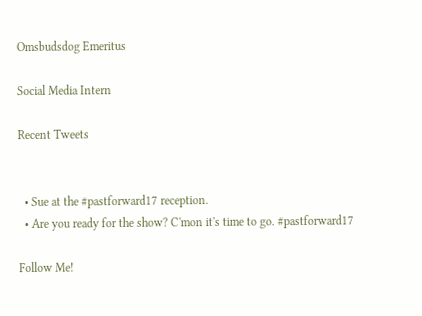Omsbudsdog Emeritus

Social Media Intern

Recent Tweets


  • Sue at the #pastforward17 reception.
  • Are you ready for the show? C'mon it's time to go. #pastforward17

Follow Me!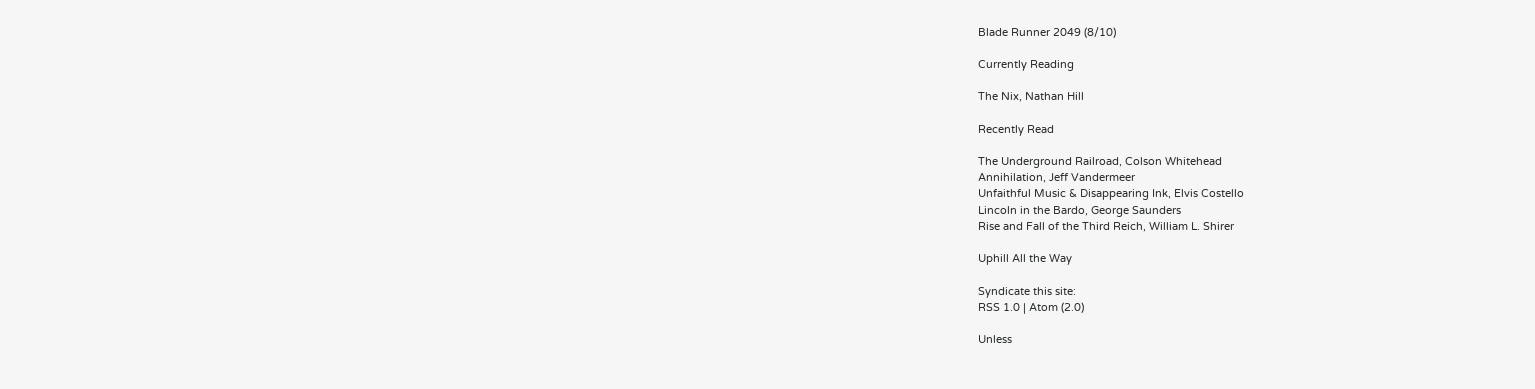Blade Runner 2049 (8/10)

Currently Reading

The Nix, Nathan Hill

Recently Read

The Underground Railroad, Colson Whitehead
Annihilation, Jeff Vandermeer
Unfaithful Music & Disappearing Ink, Elvis Costello
Lincoln in the Bardo, George Saunders
Rise and Fall of the Third Reich, William L. Shirer

Uphill All the Way

Syndicate this site:
RSS 1.0 | Atom (2.0)

Unless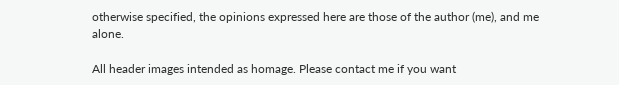otherwise specified, the opinions expressed here are those of the author (me), and me alone.

All header images intended as homage. Please contact me if you want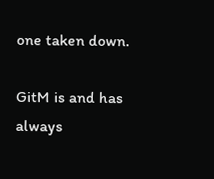one taken down.

GitM is and has always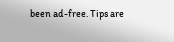been ad-free. Tips are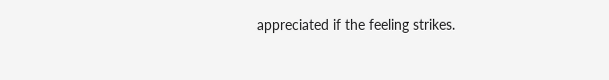appreciated if the feeling strikes.